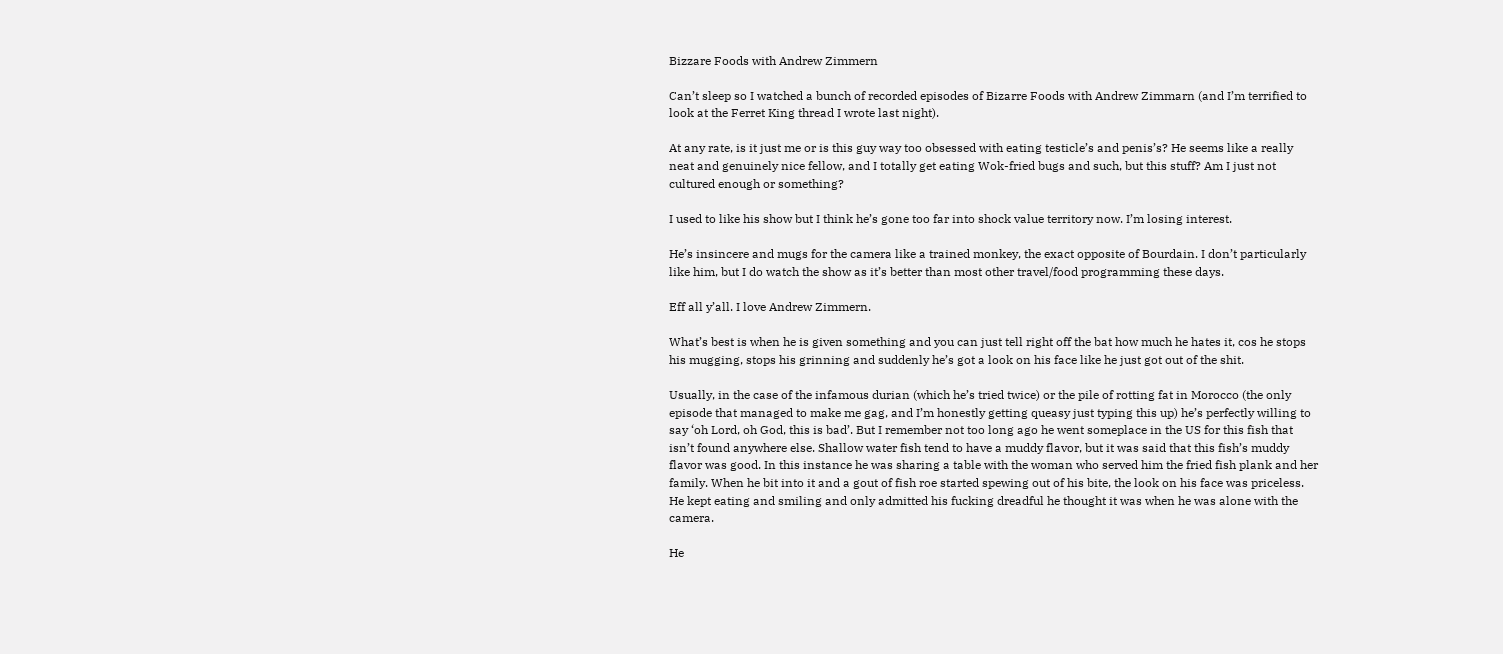Bizzare Foods with Andrew Zimmern

Can’t sleep so I watched a bunch of recorded episodes of Bizarre Foods with Andrew Zimmarn (and I’m terrified to look at the Ferret King thread I wrote last night).

At any rate, is it just me or is this guy way too obsessed with eating testicle’s and penis’s? He seems like a really neat and genuinely nice fellow, and I totally get eating Wok-fried bugs and such, but this stuff? Am I just not cultured enough or something?

I used to like his show but I think he’s gone too far into shock value territory now. I’m losing interest.

He’s insincere and mugs for the camera like a trained monkey, the exact opposite of Bourdain. I don’t particularly like him, but I do watch the show as it’s better than most other travel/food programming these days.

Eff all y’all. I love Andrew Zimmern.

What’s best is when he is given something and you can just tell right off the bat how much he hates it, cos he stops his mugging, stops his grinning and suddenly he’s got a look on his face like he just got out of the shit.

Usually, in the case of the infamous durian (which he’s tried twice) or the pile of rotting fat in Morocco (the only episode that managed to make me gag, and I’m honestly getting queasy just typing this up) he’s perfectly willing to say ‘oh Lord, oh God, this is bad’. But I remember not too long ago he went someplace in the US for this fish that isn’t found anywhere else. Shallow water fish tend to have a muddy flavor, but it was said that this fish’s muddy flavor was good. In this instance he was sharing a table with the woman who served him the fried fish plank and her family. When he bit into it and a gout of fish roe started spewing out of his bite, the look on his face was priceless. He kept eating and smiling and only admitted his fucking dreadful he thought it was when he was alone with the camera.

He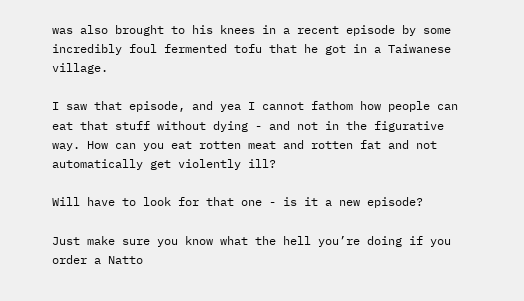was also brought to his knees in a recent episode by some incredibly foul fermented tofu that he got in a Taiwanese village.

I saw that episode, and yea I cannot fathom how people can eat that stuff without dying - and not in the figurative way. How can you eat rotten meat and rotten fat and not automatically get violently ill?

Will have to look for that one - is it a new episode?

Just make sure you know what the hell you’re doing if you order a Natto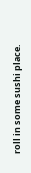roll in some sushi place.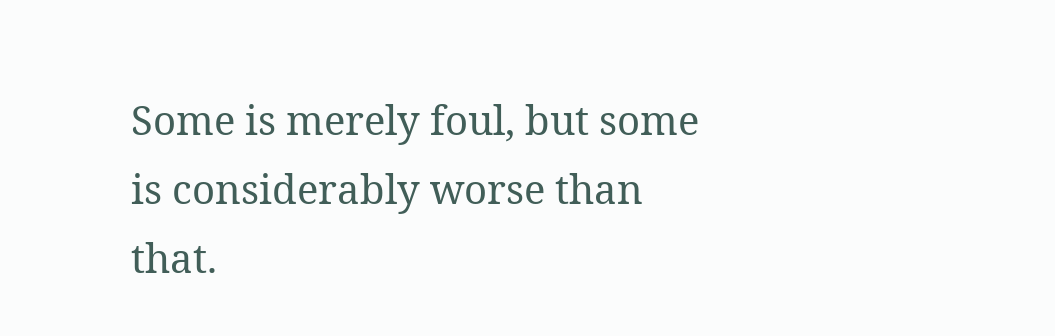Some is merely foul, but some is considerably worse than that.